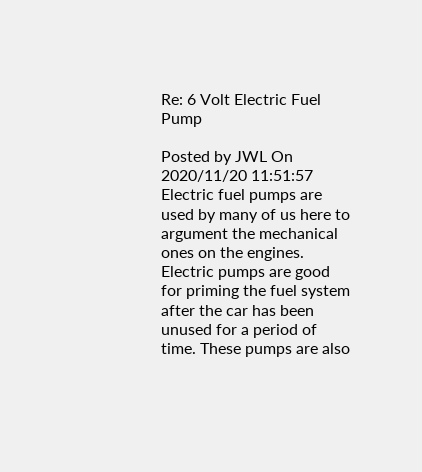Re: 6 Volt Electric Fuel Pump

Posted by JWL On 2020/11/20 11:51:57
Electric fuel pumps are used by many of us here to argument the mechanical ones on the engines. Electric pumps are good for priming the fuel system after the car has been unused for a period of time. These pumps are also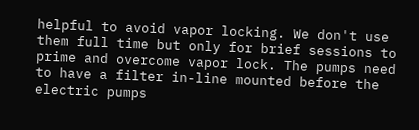helpful to avoid vapor locking. We don't use them full time but only for brief sessions to prime and overcome vapor lock. The pumps need to have a filter in-line mounted before the electric pumps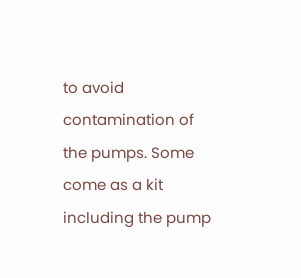to avoid contamination of the pumps. Some come as a kit including the pump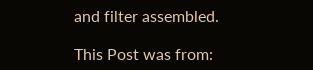and filter assembled.

This Post was from: